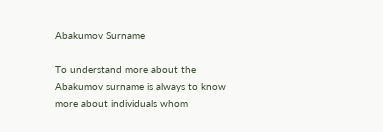Abakumov Surname

To understand more about the Abakumov surname is always to know more about individuals whom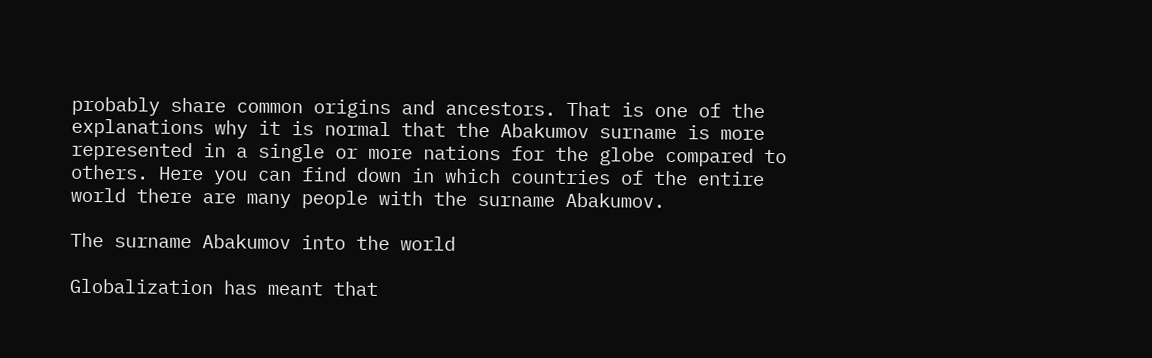probably share common origins and ancestors. That is one of the explanations why it is normal that the Abakumov surname is more represented in a single or more nations for the globe compared to others. Here you can find down in which countries of the entire world there are many people with the surname Abakumov.

The surname Abakumov into the world

Globalization has meant that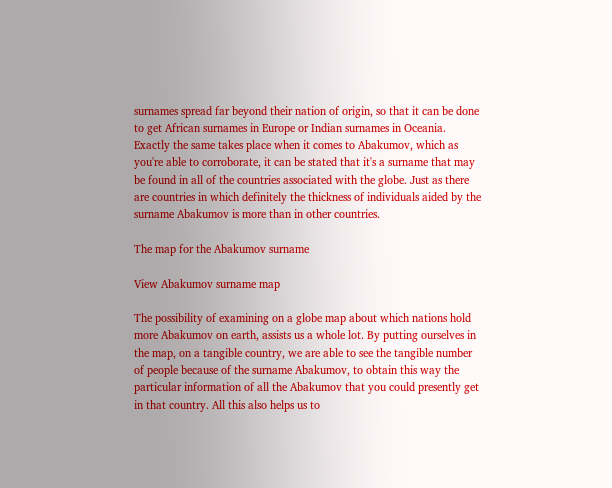surnames spread far beyond their nation of origin, so that it can be done to get African surnames in Europe or Indian surnames in Oceania. Exactly the same takes place when it comes to Abakumov, which as you're able to corroborate, it can be stated that it's a surname that may be found in all of the countries associated with the globe. Just as there are countries in which definitely the thickness of individuals aided by the surname Abakumov is more than in other countries.

The map for the Abakumov surname

View Abakumov surname map

The possibility of examining on a globe map about which nations hold more Abakumov on earth, assists us a whole lot. By putting ourselves in the map, on a tangible country, we are able to see the tangible number of people because of the surname Abakumov, to obtain this way the particular information of all the Abakumov that you could presently get in that country. All this also helps us to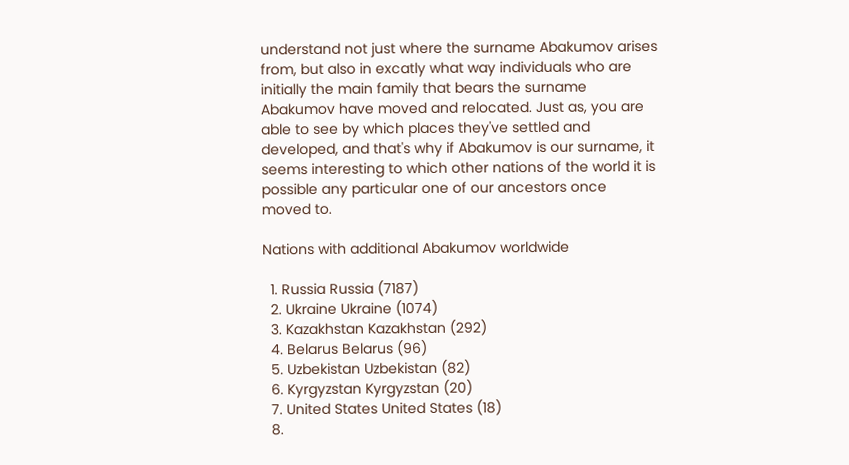understand not just where the surname Abakumov arises from, but also in excatly what way individuals who are initially the main family that bears the surname Abakumov have moved and relocated. Just as, you are able to see by which places they've settled and developed, and that's why if Abakumov is our surname, it seems interesting to which other nations of the world it is possible any particular one of our ancestors once moved to.

Nations with additional Abakumov worldwide

  1. Russia Russia (7187)
  2. Ukraine Ukraine (1074)
  3. Kazakhstan Kazakhstan (292)
  4. Belarus Belarus (96)
  5. Uzbekistan Uzbekistan (82)
  6. Kyrgyzstan Kyrgyzstan (20)
  7. United States United States (18)
  8.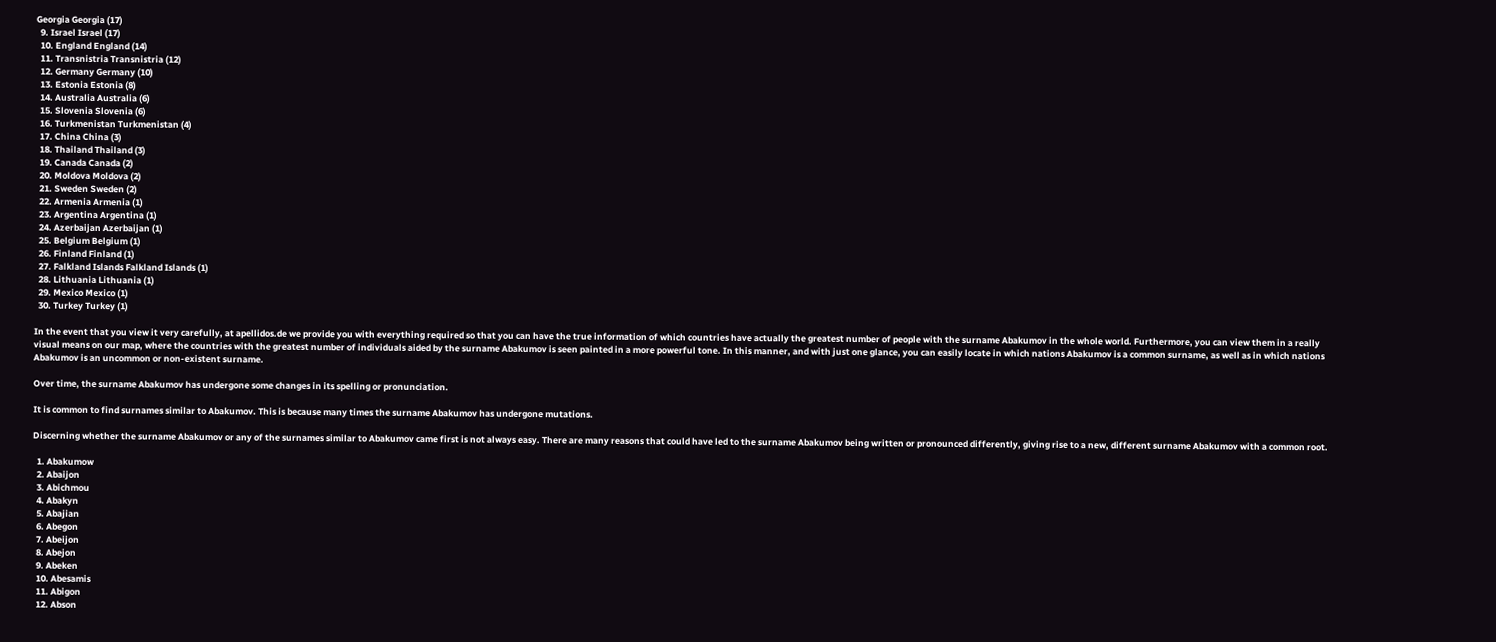Georgia Georgia (17)
  9. Israel Israel (17)
  10. England England (14)
  11. Transnistria Transnistria (12)
  12. Germany Germany (10)
  13. Estonia Estonia (8)
  14. Australia Australia (6)
  15. Slovenia Slovenia (6)
  16. Turkmenistan Turkmenistan (4)
  17. China China (3)
  18. Thailand Thailand (3)
  19. Canada Canada (2)
  20. Moldova Moldova (2)
  21. Sweden Sweden (2)
  22. Armenia Armenia (1)
  23. Argentina Argentina (1)
  24. Azerbaijan Azerbaijan (1)
  25. Belgium Belgium (1)
  26. Finland Finland (1)
  27. Falkland Islands Falkland Islands (1)
  28. Lithuania Lithuania (1)
  29. Mexico Mexico (1)
  30. Turkey Turkey (1)

In the event that you view it very carefully, at apellidos.de we provide you with everything required so that you can have the true information of which countries have actually the greatest number of people with the surname Abakumov in the whole world. Furthermore, you can view them in a really visual means on our map, where the countries with the greatest number of individuals aided by the surname Abakumov is seen painted in a more powerful tone. In this manner, and with just one glance, you can easily locate in which nations Abakumov is a common surname, as well as in which nations Abakumov is an uncommon or non-existent surname.

Over time, the surname Abakumov has undergone some changes in its spelling or pronunciation.

It is common to find surnames similar to Abakumov. This is because many times the surname Abakumov has undergone mutations.

Discerning whether the surname Abakumov or any of the surnames similar to Abakumov came first is not always easy. There are many reasons that could have led to the surname Abakumov being written or pronounced differently, giving rise to a new, different surname Abakumov with a common root.

  1. Abakumow
  2. Abaijon
  3. Abichmou
  4. Abakyn
  5. Abajian
  6. Abegon
  7. Abeijon
  8. Abejon
  9. Abeken
  10. Abesamis
  11. Abigon
  12. Abson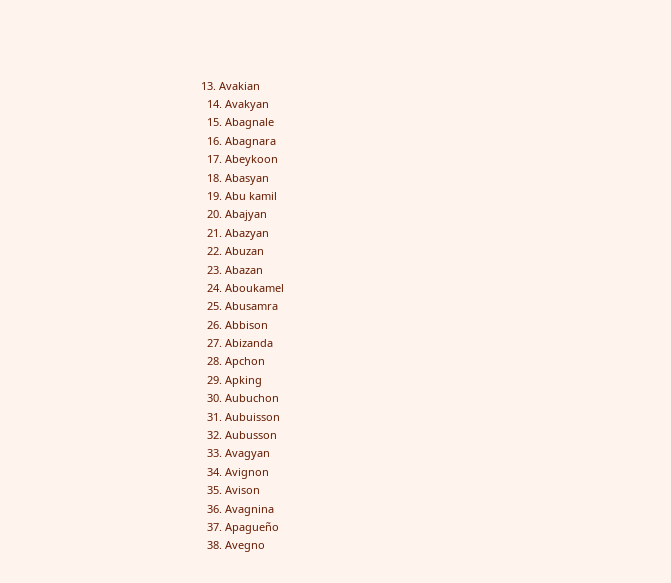13. Avakian
  14. Avakyan
  15. Abagnale
  16. Abagnara
  17. Abeykoon
  18. Abasyan
  19. Abu kamil
  20. Abajyan
  21. Abazyan
  22. Abuzan
  23. Abazan
  24. Aboukamel
  25. Abusamra
  26. Abbison
  27. Abizanda
  28. Apchon
  29. Apking
  30. Aubuchon
  31. Aubuisson
  32. Aubusson
  33. Avagyan
  34. Avignon
  35. Avison
  36. Avagnina
  37. Apagueño
  38. Avegno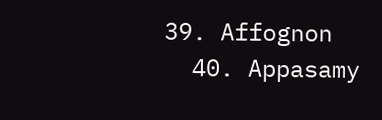39. Affognon
  40. Appasamy